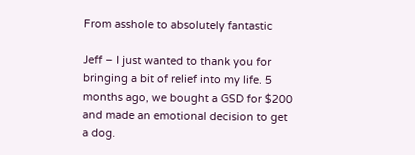From asshole to absolutely fantastic

Jeff – I just wanted to thank you for bringing a bit of relief into my life. 5 months ago, we bought a GSD for $200 and made an emotional decision to get a dog.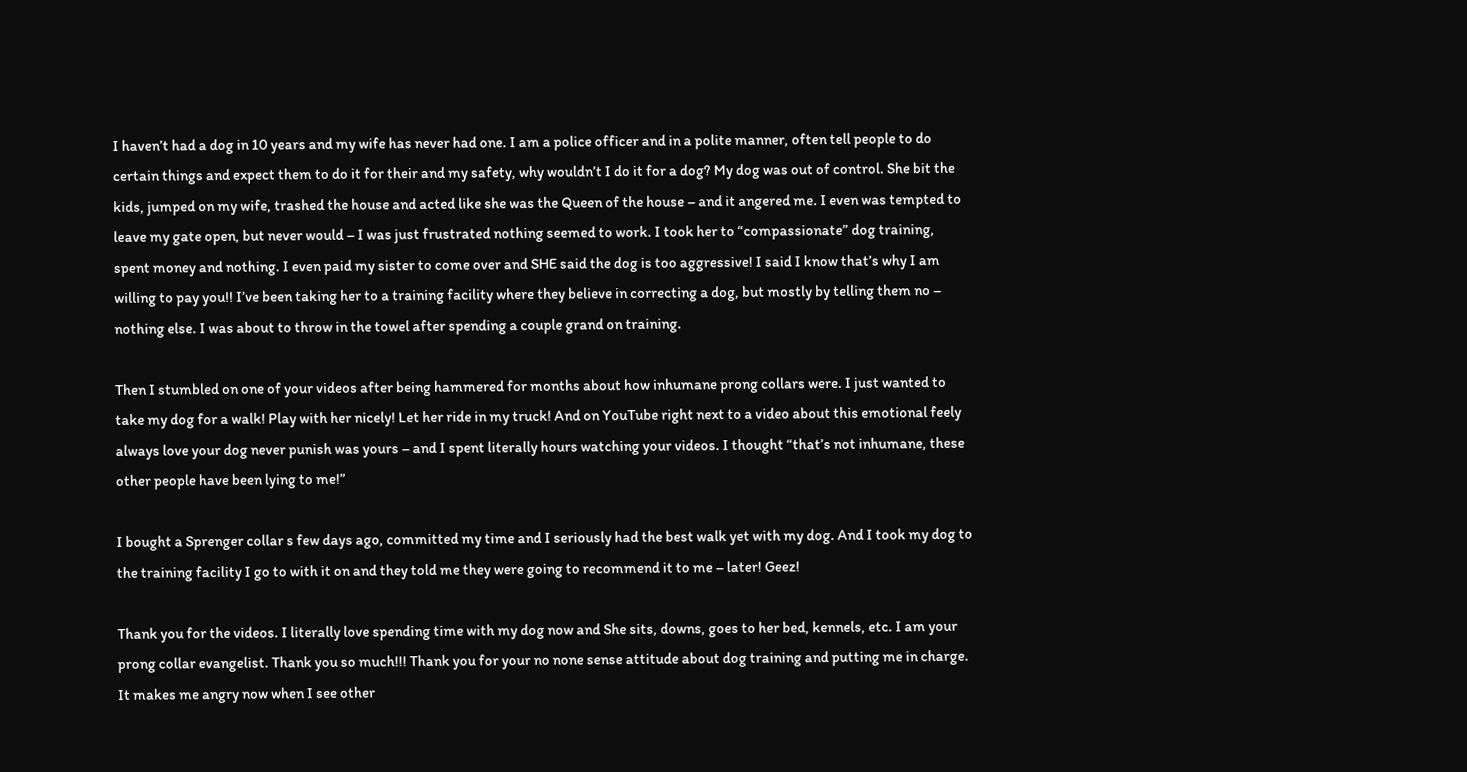I haven’t had a dog in 10 years and my wife has never had one. I am a police officer and in a polite manner, often tell people to do certain things and expect them to do it for their and my safety, why wouldn’t I do it for a dog? My dog was out of control. She bit the kids, jumped on my wife, trashed the house and acted like she was the Queen of the house – and it angered me. I even was tempted to leave my gate open, but never would – I was just frustrated nothing seemed to work. I took her to “compassionate” dog training, spent money and nothing. I even paid my sister to come over and SHE said the dog is too aggressive! I said I know that’s why I am willing to pay you!! I’ve been taking her to a training facility where they believe in correcting a dog, but mostly by telling them no – nothing else. I was about to throw in the towel after spending a couple grand on training.

Then I stumbled on one of your videos after being hammered for months about how inhumane prong collars were. I just wanted to take my dog for a walk! Play with her nicely! Let her ride in my truck! And on YouTube right next to a video about this emotional feely always love your dog never punish was yours – and I spent literally hours watching your videos. I thought “that’s not inhumane, these other people have been lying to me!”

I bought a Sprenger collar s few days ago, committed my time and I seriously had the best walk yet with my dog. And I took my dog to the training facility I go to with it on and they told me they were going to recommend it to me – later! Geez!

Thank you for the videos. I literally love spending time with my dog now and She sits, downs, goes to her bed, kennels, etc. I am your prong collar evangelist. Thank you so much!!! Thank you for your no none sense attitude about dog training and putting me in charge. It makes me angry now when I see other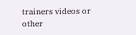trainers videos or other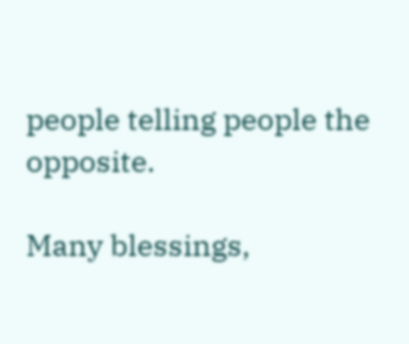people telling people the opposite.

Many blessings,